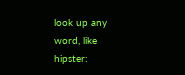look up any word, like hipster: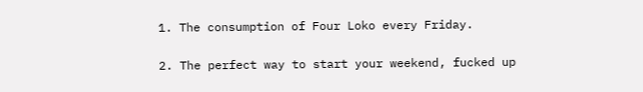1. The consumption of Four Loko every Friday.

2. The perfect way to start your weekend, fucked up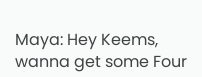Maya: Hey Keems, wanna get some Four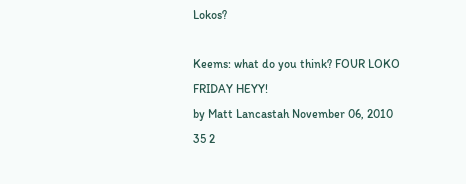Lokos?

Keems: what do you think? FOUR LOKO FRIDAY HEYY!
by Matt Lancastah November 06, 2010
35 2